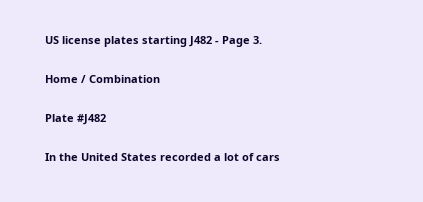US license plates starting J482 - Page 3.

Home / Combination

Plate #J482

In the United States recorded a lot of cars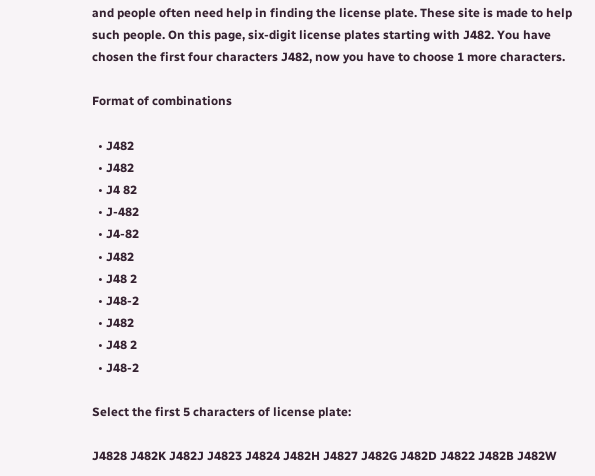and people often need help in finding the license plate. These site is made to help such people. On this page, six-digit license plates starting with J482. You have chosen the first four characters J482, now you have to choose 1 more characters.

Format of combinations

  • J482
  • J482
  • J4 82
  • J-482
  • J4-82
  • J482
  • J48 2
  • J48-2
  • J482
  • J48 2
  • J48-2

Select the first 5 characters of license plate:

J4828 J482K J482J J4823 J4824 J482H J4827 J482G J482D J4822 J482B J482W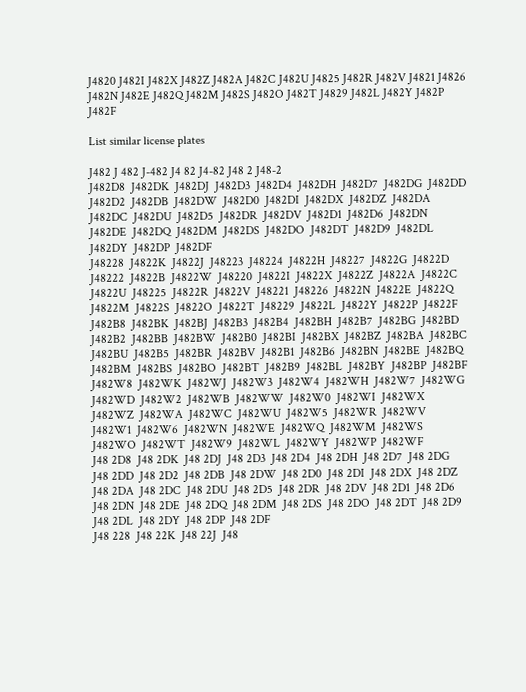J4820 J482I J482X J482Z J482A J482C J482U J4825 J482R J482V J4821 J4826 J482N J482E J482Q J482M J482S J482O J482T J4829 J482L J482Y J482P J482F

List similar license plates

J482 J 482 J-482 J4 82 J4-82 J48 2 J48-2
J482D8  J482DK  J482DJ  J482D3  J482D4  J482DH  J482D7  J482DG  J482DD  J482D2  J482DB  J482DW  J482D0  J482DI  J482DX  J482DZ  J482DA  J482DC  J482DU  J482D5  J482DR  J482DV  J482D1  J482D6  J482DN  J482DE  J482DQ  J482DM  J482DS  J482DO  J482DT  J482D9  J482DL  J482DY  J482DP  J482DF
J48228  J4822K  J4822J  J48223  J48224  J4822H  J48227  J4822G  J4822D  J48222  J4822B  J4822W  J48220  J4822I  J4822X  J4822Z  J4822A  J4822C  J4822U  J48225  J4822R  J4822V  J48221  J48226  J4822N  J4822E  J4822Q  J4822M  J4822S  J4822O  J4822T  J48229  J4822L  J4822Y  J4822P  J4822F
J482B8  J482BK  J482BJ  J482B3  J482B4  J482BH  J482B7  J482BG  J482BD  J482B2  J482BB  J482BW  J482B0  J482BI  J482BX  J482BZ  J482BA  J482BC  J482BU  J482B5  J482BR  J482BV  J482B1  J482B6  J482BN  J482BE  J482BQ  J482BM  J482BS  J482BO  J482BT  J482B9  J482BL  J482BY  J482BP  J482BF
J482W8  J482WK  J482WJ  J482W3  J482W4  J482WH  J482W7  J482WG  J482WD  J482W2  J482WB  J482WW  J482W0  J482WI  J482WX  J482WZ  J482WA  J482WC  J482WU  J482W5  J482WR  J482WV  J482W1  J482W6  J482WN  J482WE  J482WQ  J482WM  J482WS  J482WO  J482WT  J482W9  J482WL  J482WY  J482WP  J482WF
J48 2D8  J48 2DK  J48 2DJ  J48 2D3  J48 2D4  J48 2DH  J48 2D7  J48 2DG  J48 2DD  J48 2D2  J48 2DB  J48 2DW  J48 2D0  J48 2DI  J48 2DX  J48 2DZ  J48 2DA  J48 2DC  J48 2DU  J48 2D5  J48 2DR  J48 2DV  J48 2D1  J48 2D6  J48 2DN  J48 2DE  J48 2DQ  J48 2DM  J48 2DS  J48 2DO  J48 2DT  J48 2D9  J48 2DL  J48 2DY  J48 2DP  J48 2DF
J48 228  J48 22K  J48 22J  J48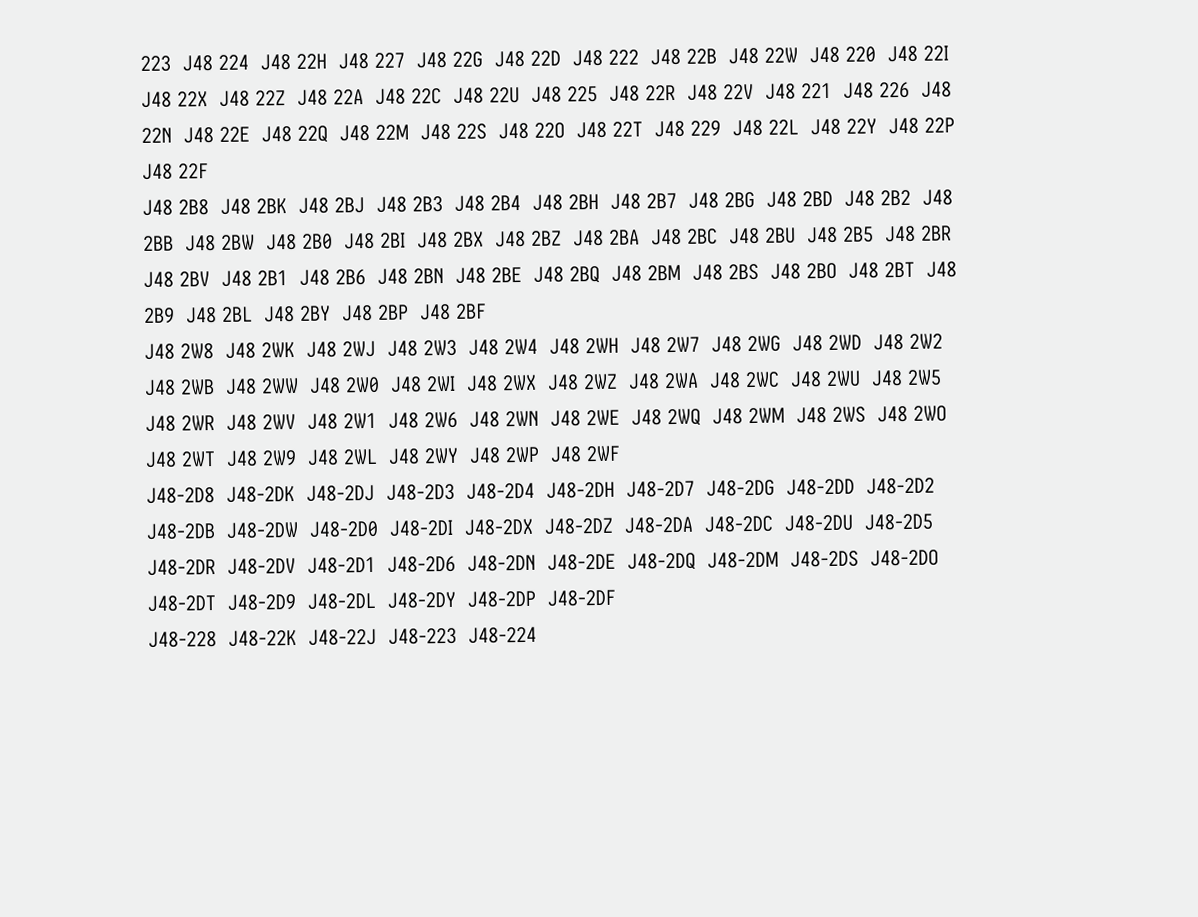223  J48 224  J48 22H  J48 227  J48 22G  J48 22D  J48 222  J48 22B  J48 22W  J48 220  J48 22I  J48 22X  J48 22Z  J48 22A  J48 22C  J48 22U  J48 225  J48 22R  J48 22V  J48 221  J48 226  J48 22N  J48 22E  J48 22Q  J48 22M  J48 22S  J48 22O  J48 22T  J48 229  J48 22L  J48 22Y  J48 22P  J48 22F
J48 2B8  J48 2BK  J48 2BJ  J48 2B3  J48 2B4  J48 2BH  J48 2B7  J48 2BG  J48 2BD  J48 2B2  J48 2BB  J48 2BW  J48 2B0  J48 2BI  J48 2BX  J48 2BZ  J48 2BA  J48 2BC  J48 2BU  J48 2B5  J48 2BR  J48 2BV  J48 2B1  J48 2B6  J48 2BN  J48 2BE  J48 2BQ  J48 2BM  J48 2BS  J48 2BO  J48 2BT  J48 2B9  J48 2BL  J48 2BY  J48 2BP  J48 2BF
J48 2W8  J48 2WK  J48 2WJ  J48 2W3  J48 2W4  J48 2WH  J48 2W7  J48 2WG  J48 2WD  J48 2W2  J48 2WB  J48 2WW  J48 2W0  J48 2WI  J48 2WX  J48 2WZ  J48 2WA  J48 2WC  J48 2WU  J48 2W5  J48 2WR  J48 2WV  J48 2W1  J48 2W6  J48 2WN  J48 2WE  J48 2WQ  J48 2WM  J48 2WS  J48 2WO  J48 2WT  J48 2W9  J48 2WL  J48 2WY  J48 2WP  J48 2WF
J48-2D8  J48-2DK  J48-2DJ  J48-2D3  J48-2D4  J48-2DH  J48-2D7  J48-2DG  J48-2DD  J48-2D2  J48-2DB  J48-2DW  J48-2D0  J48-2DI  J48-2DX  J48-2DZ  J48-2DA  J48-2DC  J48-2DU  J48-2D5  J48-2DR  J48-2DV  J48-2D1  J48-2D6  J48-2DN  J48-2DE  J48-2DQ  J48-2DM  J48-2DS  J48-2DO  J48-2DT  J48-2D9  J48-2DL  J48-2DY  J48-2DP  J48-2DF
J48-228  J48-22K  J48-22J  J48-223  J48-224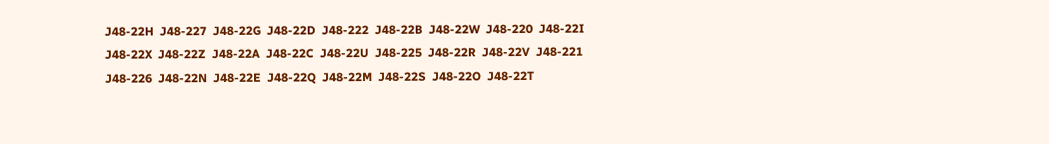J48-22H  J48-227  J48-22G  J48-22D  J48-222  J48-22B  J48-22W  J48-220  J48-22I  J48-22X  J48-22Z  J48-22A  J48-22C  J48-22U  J48-225  J48-22R  J48-22V  J48-221  J48-226  J48-22N  J48-22E  J48-22Q  J48-22M  J48-22S  J48-22O  J48-22T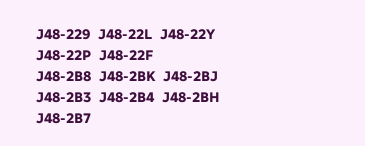J48-229  J48-22L  J48-22Y  J48-22P  J48-22F
J48-2B8  J48-2BK  J48-2BJ  J48-2B3  J48-2B4  J48-2BH  J48-2B7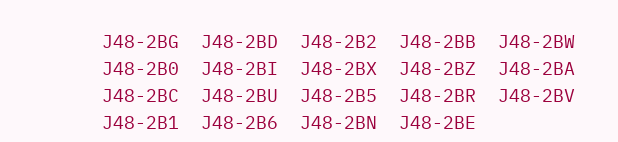J48-2BG  J48-2BD  J48-2B2  J48-2BB  J48-2BW  J48-2B0  J48-2BI  J48-2BX  J48-2BZ  J48-2BA  J48-2BC  J48-2BU  J48-2B5  J48-2BR  J48-2BV  J48-2B1  J48-2B6  J48-2BN  J48-2BE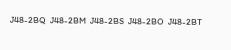J48-2BQ  J48-2BM  J48-2BS  J48-2BO  J48-2BT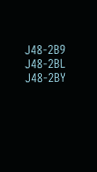J48-2B9  J48-2BL  J48-2BY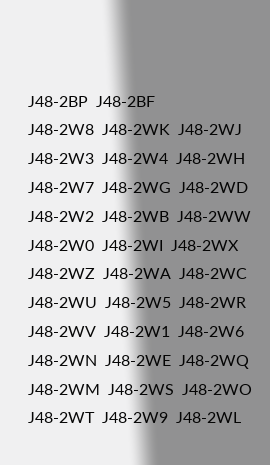J48-2BP  J48-2BF
J48-2W8  J48-2WK  J48-2WJ  J48-2W3  J48-2W4  J48-2WH  J48-2W7  J48-2WG  J48-2WD  J48-2W2  J48-2WB  J48-2WW  J48-2W0  J48-2WI  J48-2WX  J48-2WZ  J48-2WA  J48-2WC  J48-2WU  J48-2W5  J48-2WR  J48-2WV  J48-2W1  J48-2W6  J48-2WN  J48-2WE  J48-2WQ  J48-2WM  J48-2WS  J48-2WO  J48-2WT  J48-2W9  J48-2WL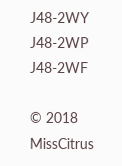J48-2WY  J48-2WP  J48-2WF

© 2018 MissCitrus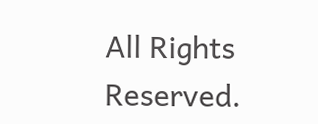All Rights Reserved.